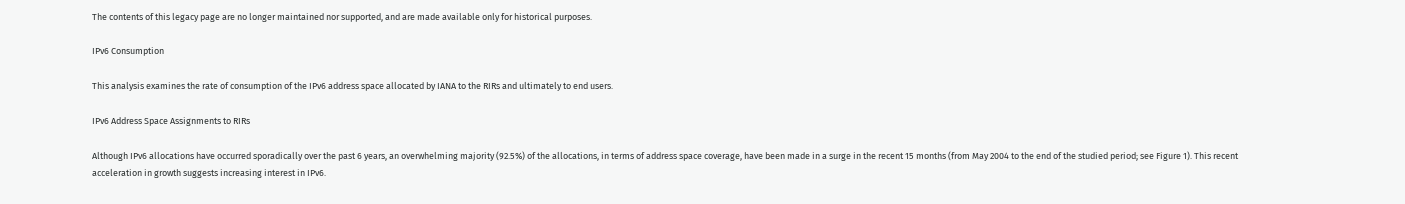The contents of this legacy page are no longer maintained nor supported, and are made available only for historical purposes.

IPv6 Consumption

This analysis examines the rate of consumption of the IPv6 address space allocated by IANA to the RIRs and ultimately to end users.

IPv6 Address Space Assignments to RIRs

Although IPv6 allocations have occurred sporadically over the past 6 years, an overwhelming majority (92.5%) of the allocations, in terms of address space coverage, have been made in a surge in the recent 15 months (from May 2004 to the end of the studied period; see Figure 1). This recent acceleration in growth suggests increasing interest in IPv6.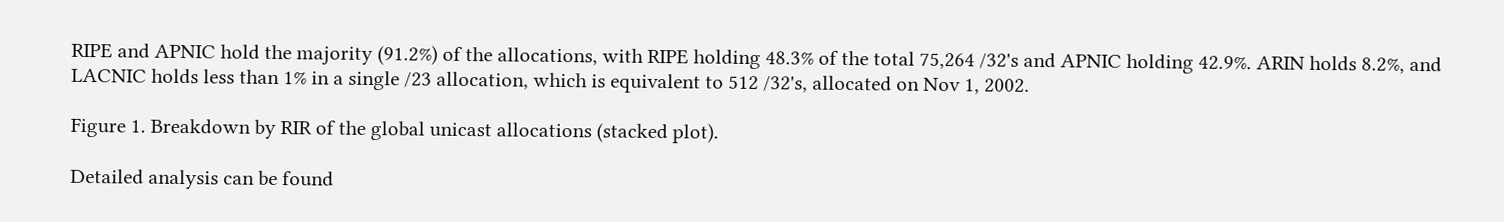RIPE and APNIC hold the majority (91.2%) of the allocations, with RIPE holding 48.3% of the total 75,264 /32's and APNIC holding 42.9%. ARIN holds 8.2%, and LACNIC holds less than 1% in a single /23 allocation, which is equivalent to 512 /32's, allocated on Nov 1, 2002.

Figure 1. Breakdown by RIR of the global unicast allocations (stacked plot).

Detailed analysis can be found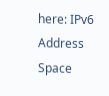here: IPv6 Address Space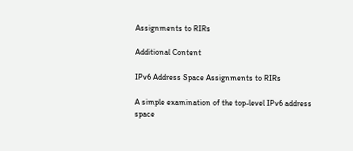Assignments to RIRs

Additional Content

IPv6 Address Space Assignments to RIRs

A simple examination of the top-level IPv6 address space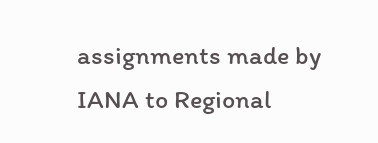assignments made by IANA to Regional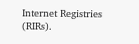Internet Registries (RIRs).